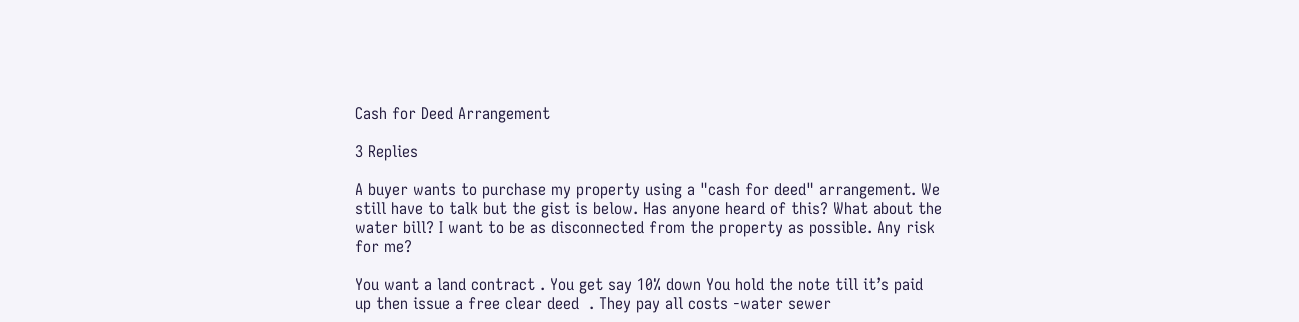Cash for Deed Arrangement

3 Replies

A buyer wants to purchase my property using a "cash for deed" arrangement. We still have to talk but the gist is below. Has anyone heard of this? What about the water bill? I want to be as disconnected from the property as possible. Any risk for me?

You want a land contract . You get say 10% down You hold the note till it’s paid up then issue a free clear deed  . They pay all costs -water sewer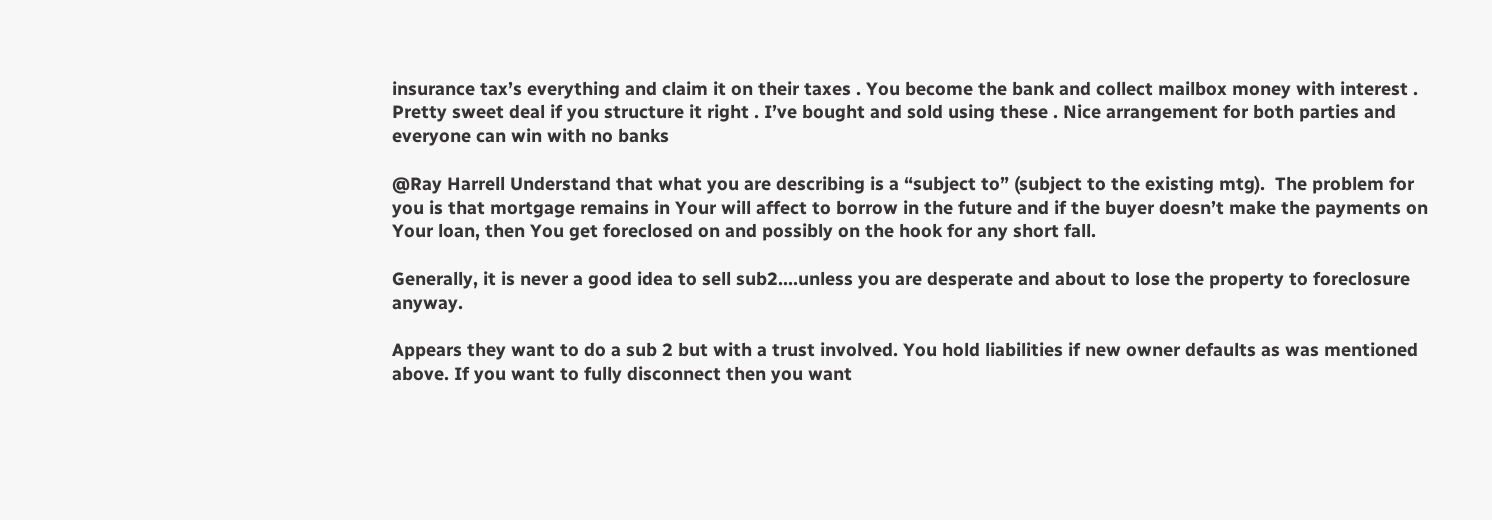insurance tax’s everything and claim it on their taxes . You become the bank and collect mailbox money with interest . Pretty sweet deal if you structure it right . I’ve bought and sold using these . Nice arrangement for both parties and everyone can win with no banks

@Ray Harrell Understand that what you are describing is a “subject to” (subject to the existing mtg).  The problem for you is that mortgage remains in Your will affect to borrow in the future and if the buyer doesn’t make the payments on Your loan, then You get foreclosed on and possibly on the hook for any short fall.

Generally, it is never a good idea to sell sub2....unless you are desperate and about to lose the property to foreclosure anyway.

Appears they want to do a sub 2 but with a trust involved. You hold liabilities if new owner defaults as was mentioned above. If you want to fully disconnect then you want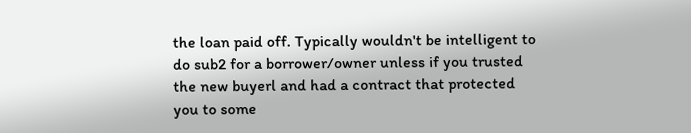the loan paid off. Typically wouldn't be intelligent to do sub2 for a borrower/owner unless if you trusted the new buyerl and had a contract that protected you to some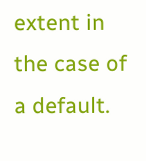extent in the case of a default.